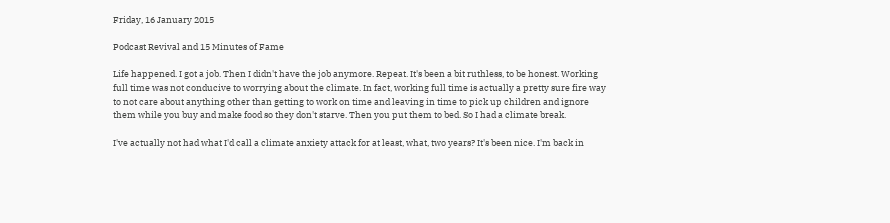Friday, 16 January 2015

Podcast Revival and 15 Minutes of Fame

Life happened. I got a job. Then I didn't have the job anymore. Repeat. It's been a bit ruthless, to be honest. Working full time was not conducive to worrying about the climate. In fact, working full time is actually a pretty sure fire way to not care about anything other than getting to work on time and leaving in time to pick up children and ignore them while you buy and make food so they don't starve. Then you put them to bed. So I had a climate break.

I've actually not had what I'd call a climate anxiety attack for at least, what, two years? It's been nice. I'm back in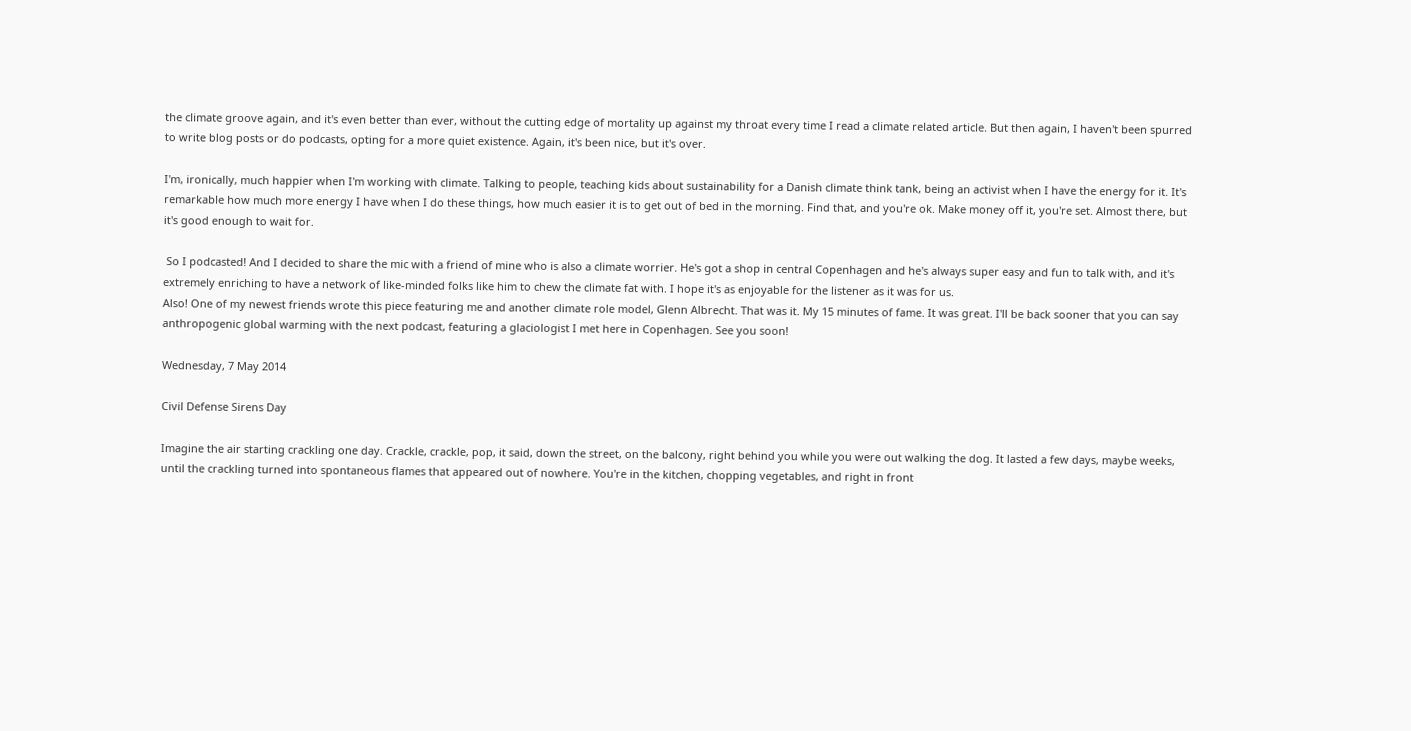the climate groove again, and it's even better than ever, without the cutting edge of mortality up against my throat every time I read a climate related article. But then again, I haven't been spurred to write blog posts or do podcasts, opting for a more quiet existence. Again, it's been nice, but it's over.

I'm, ironically, much happier when I'm working with climate. Talking to people, teaching kids about sustainability for a Danish climate think tank, being an activist when I have the energy for it. It's remarkable how much more energy I have when I do these things, how much easier it is to get out of bed in the morning. Find that, and you're ok. Make money off it, you're set. Almost there, but it's good enough to wait for.

 So I podcasted! And I decided to share the mic with a friend of mine who is also a climate worrier. He's got a shop in central Copenhagen and he's always super easy and fun to talk with, and it's extremely enriching to have a network of like-minded folks like him to chew the climate fat with. I hope it's as enjoyable for the listener as it was for us.
Also! One of my newest friends wrote this piece featuring me and another climate role model, Glenn Albrecht. That was it. My 15 minutes of fame. It was great. I'll be back sooner that you can say anthropogenic global warming with the next podcast, featuring a glaciologist I met here in Copenhagen. See you soon!

Wednesday, 7 May 2014

Civil Defense Sirens Day

Imagine the air starting crackling one day. Crackle, crackle, pop, it said, down the street, on the balcony, right behind you while you were out walking the dog. It lasted a few days, maybe weeks, until the crackling turned into spontaneous flames that appeared out of nowhere. You're in the kitchen, chopping vegetables, and right in front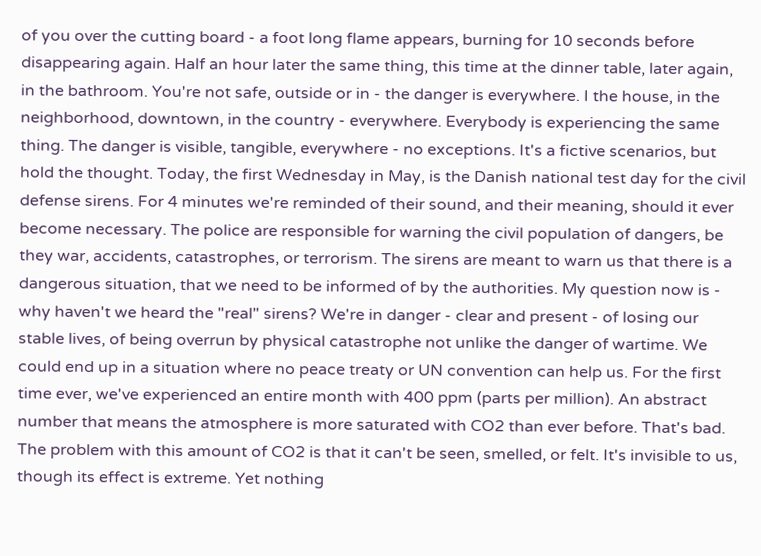of you over the cutting board - a foot long flame appears, burning for 10 seconds before disappearing again. Half an hour later the same thing, this time at the dinner table, later again, in the bathroom. You're not safe, outside or in - the danger is everywhere. I the house, in the neighborhood, downtown, in the country - everywhere. Everybody is experiencing the same thing. The danger is visible, tangible, everywhere - no exceptions. It's a fictive scenarios, but hold the thought. Today, the first Wednesday in May, is the Danish national test day for the civil defense sirens. For 4 minutes we're reminded of their sound, and their meaning, should it ever become necessary. The police are responsible for warning the civil population of dangers, be they war, accidents, catastrophes, or terrorism. The sirens are meant to warn us that there is a dangerous situation, that we need to be informed of by the authorities. My question now is - why haven't we heard the "real" sirens? We're in danger - clear and present - of losing our stable lives, of being overrun by physical catastrophe not unlike the danger of wartime. We could end up in a situation where no peace treaty or UN convention can help us. For the first time ever, we've experienced an entire month with 400 ppm (parts per million). An abstract number that means the atmosphere is more saturated with CO2 than ever before. That's bad. The problem with this amount of CO2 is that it can't be seen, smelled, or felt. It's invisible to us, though its effect is extreme. Yet nothing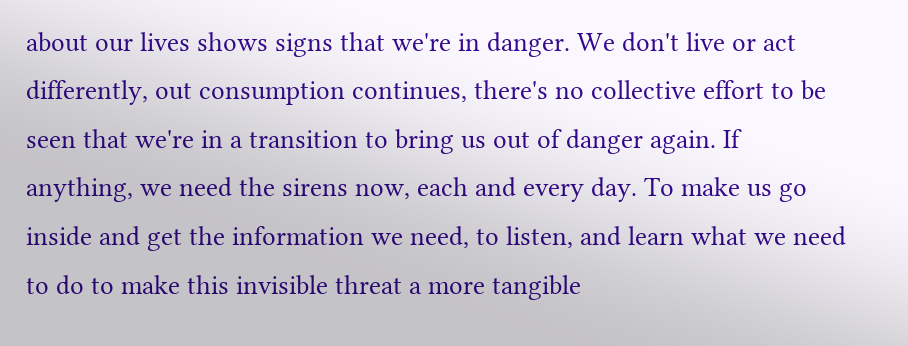about our lives shows signs that we're in danger. We don't live or act differently, out consumption continues, there's no collective effort to be seen that we're in a transition to bring us out of danger again. If anything, we need the sirens now, each and every day. To make us go inside and get the information we need, to listen, and learn what we need to do to make this invisible threat a more tangible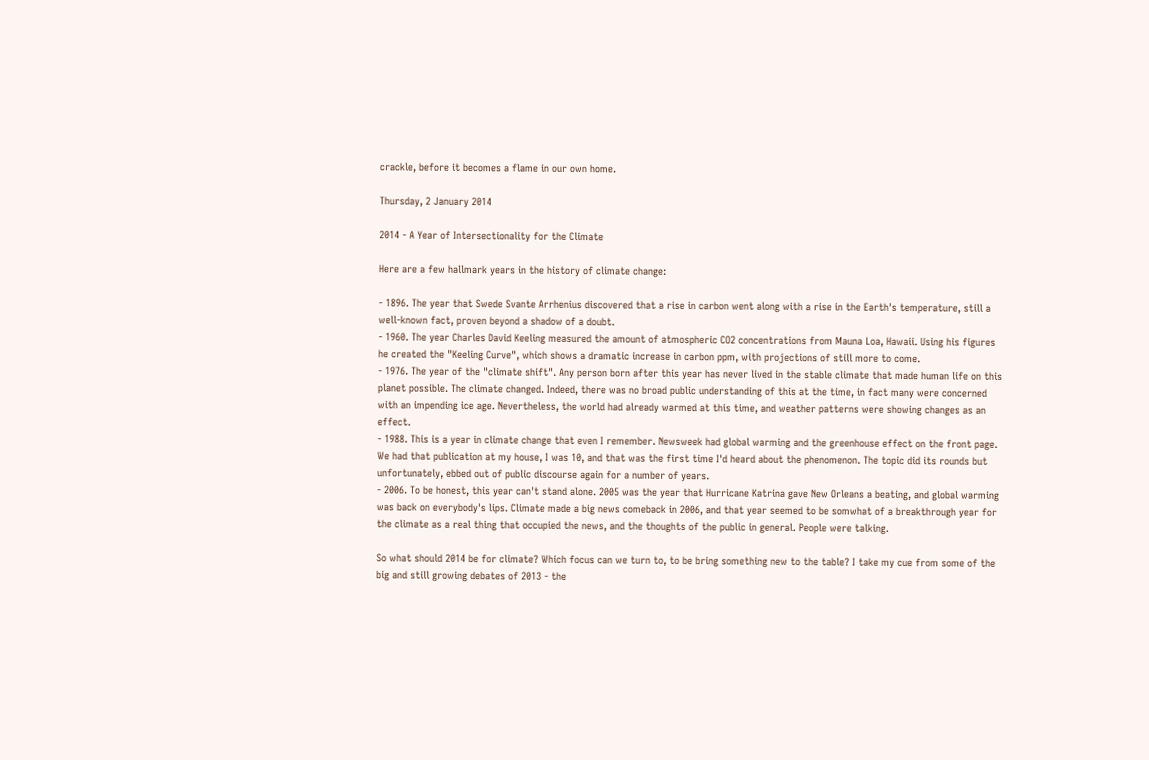crackle, before it becomes a flame in our own home.

Thursday, 2 January 2014

2014 - A Year of Intersectionality for the Climate

Here are a few hallmark years in the history of climate change:

- 1896. The year that Swede Svante Arrhenius discovered that a rise in carbon went along with a rise in the Earth's temperature, still a well-known fact, proven beyond a shadow of a doubt.
- 1960. The year Charles David Keeling measured the amount of atmospheric CO2 concentrations from Mauna Loa, Hawaii. Using his figures he created the "Keeling Curve", which shows a dramatic increase in carbon ppm, with projections of still more to come.
- 1976. The year of the "climate shift". Any person born after this year has never lived in the stable climate that made human life on this planet possible. The climate changed. Indeed, there was no broad public understanding of this at the time, in fact many were concerned with an impending ice age. Nevertheless, the world had already warmed at this time, and weather patterns were showing changes as an effect.
- 1988. This is a year in climate change that even I remember. Newsweek had global warming and the greenhouse effect on the front page. We had that publication at my house, I was 10, and that was the first time I'd heard about the phenomenon. The topic did its rounds but unfortunately, ebbed out of public discourse again for a number of years.
- 2006. To be honest, this year can't stand alone. 2005 was the year that Hurricane Katrina gave New Orleans a beating, and global warming was back on everybody's lips. Climate made a big news comeback in 2006, and that year seemed to be somwhat of a breakthrough year for the climate as a real thing that occupied the news, and the thoughts of the public in general. People were talking.

So what should 2014 be for climate? Which focus can we turn to, to be bring something new to the table? I take my cue from some of the big and still growing debates of 2013 - the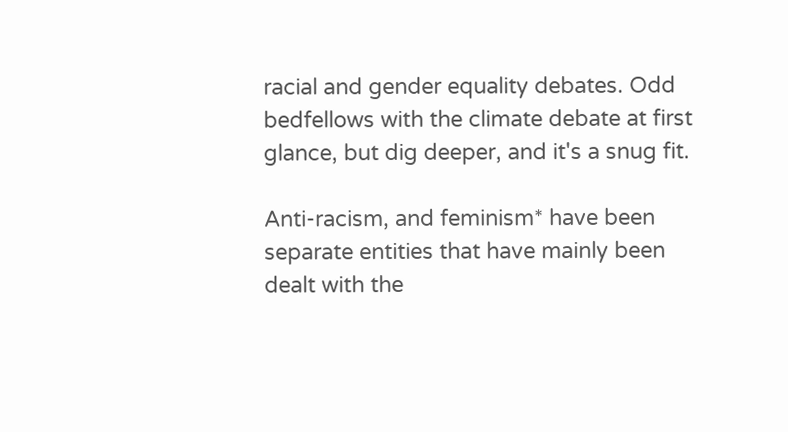racial and gender equality debates. Odd bedfellows with the climate debate at first glance, but dig deeper, and it's a snug fit.

Anti-racism, and feminism* have been separate entities that have mainly been dealt with the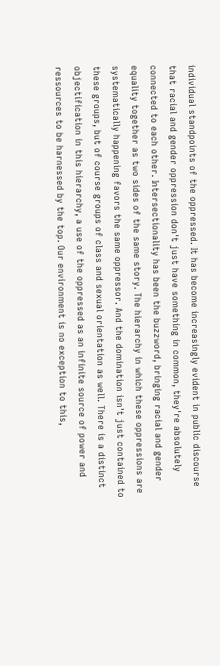individual standpoints of the oppressed. It has become increasingly evident in public discourse that racial and gender oppression don't just have something in common, they're absolutely connected to each other. Intersectionality has been the buzzword, bringing racial and gender equality together as two sides of the same story. The hierarchy in which these oppressions are systematically happening favors the same oppressor. And the domination isn't just contained to these groups, but of course groups of class and sexual orientation as well. There is a distinct objectification in this hierarchy, a use of the oppressed as an infinite source of power and ressources to be harnessed by the top. Our environment is no exception to this,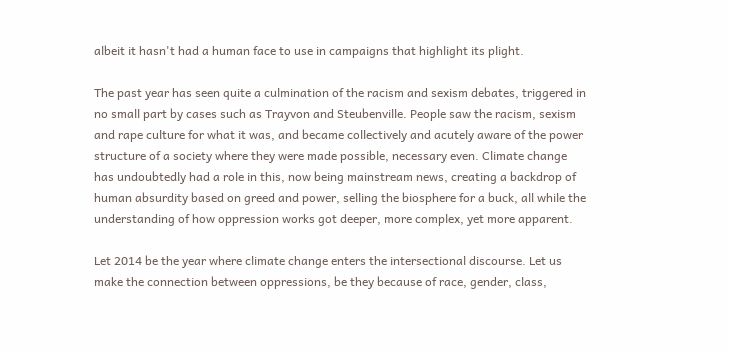albeit it hasn't had a human face to use in campaigns that highlight its plight.

The past year has seen quite a culmination of the racism and sexism debates, triggered in no small part by cases such as Trayvon and Steubenville. People saw the racism, sexism and rape culture for what it was, and became collectively and acutely aware of the power structure of a society where they were made possible, necessary even. Climate change has undoubtedly had a role in this, now being mainstream news, creating a backdrop of human absurdity based on greed and power, selling the biosphere for a buck, all while the understanding of how oppression works got deeper, more complex, yet more apparent.

Let 2014 be the year where climate change enters the intersectional discourse. Let us make the connection between oppressions, be they because of race, gender, class,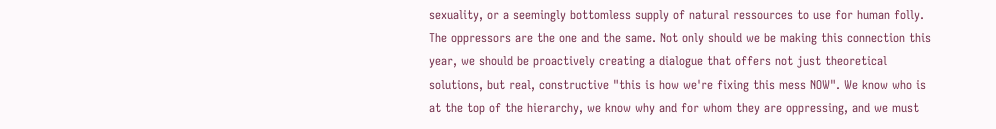sexuality, or a seemingly bottomless supply of natural ressources to use for human folly. The oppressors are the one and the same. Not only should we be making this connection this year, we should be proactively creating a dialogue that offers not just theoretical solutions, but real, constructive "this is how we're fixing this mess NOW". We know who is at the top of the hierarchy, we know why and for whom they are oppressing, and we must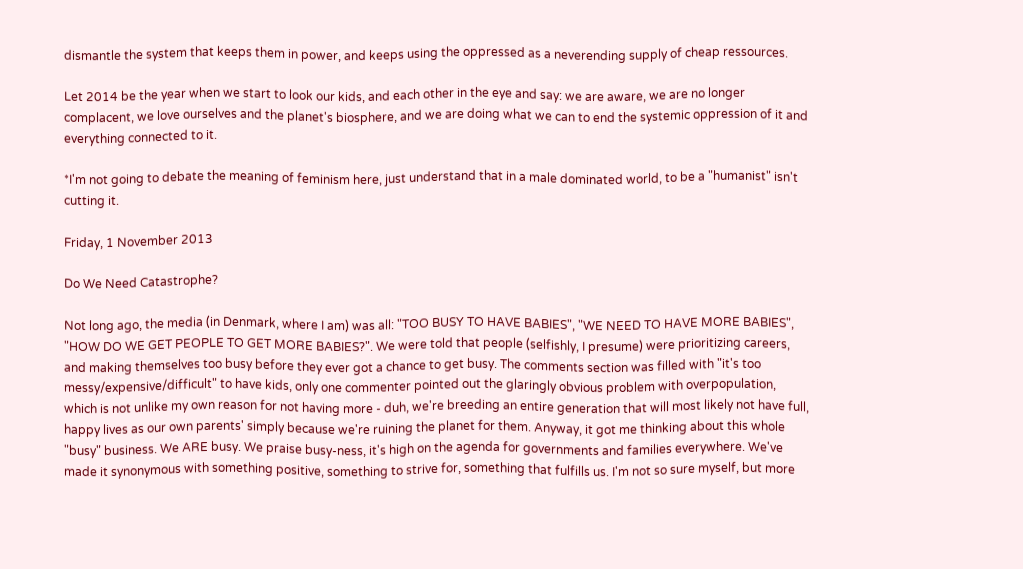dismantle the system that keeps them in power, and keeps using the oppressed as a neverending supply of cheap ressources.

Let 2014 be the year when we start to look our kids, and each other in the eye and say: we are aware, we are no longer complacent, we love ourselves and the planet's biosphere, and we are doing what we can to end the systemic oppression of it and everything connected to it.

*I'm not going to debate the meaning of feminism here, just understand that in a male dominated world, to be a "humanist" isn't cutting it.

Friday, 1 November 2013

Do We Need Catastrophe?

Not long ago, the media (in Denmark, where I am) was all: "TOO BUSY TO HAVE BABIES", "WE NEED TO HAVE MORE BABIES", "HOW DO WE GET PEOPLE TO GET MORE BABIES?". We were told that people (selfishly, I presume) were prioritizing careers, and making themselves too busy before they ever got a chance to get busy. The comments section was filled with "it's too messy/expensive/difficult" to have kids, only one commenter pointed out the glaringly obvious problem with overpopulation, which is not unlike my own reason for not having more - duh, we're breeding an entire generation that will most likely not have full, happy lives as our own parents' simply because we're ruining the planet for them. Anyway, it got me thinking about this whole "busy" business. We ARE busy. We praise busy-ness, it's high on the agenda for governments and families everywhere. We've made it synonymous with something positive, something to strive for, something that fulfills us. I'm not so sure myself, but more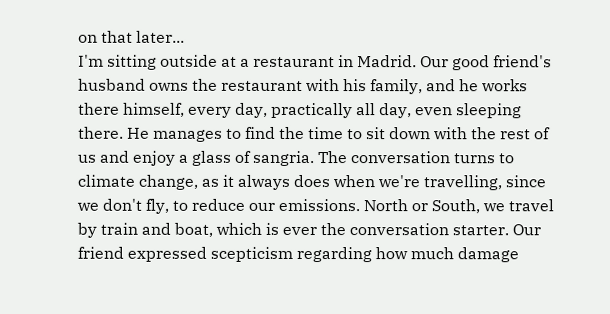on that later...
I'm sitting outside at a restaurant in Madrid. Our good friend's husband owns the restaurant with his family, and he works there himself, every day, practically all day, even sleeping there. He manages to find the time to sit down with the rest of us and enjoy a glass of sangria. The conversation turns to climate change, as it always does when we're travelling, since we don't fly, to reduce our emissions. North or South, we travel by train and boat, which is ever the conversation starter. Our friend expressed scepticism regarding how much damage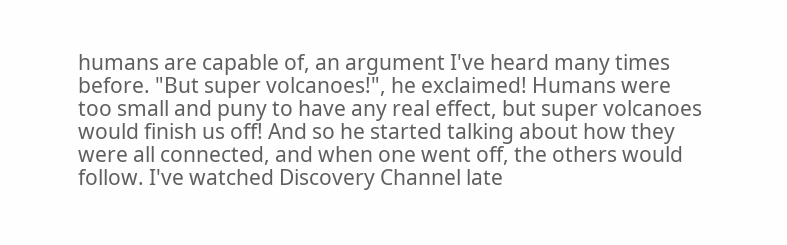humans are capable of, an argument I've heard many times before. "But super volcanoes!", he exclaimed! Humans were too small and puny to have any real effect, but super volcanoes would finish us off! And so he started talking about how they were all connected, and when one went off, the others would follow. I've watched Discovery Channel late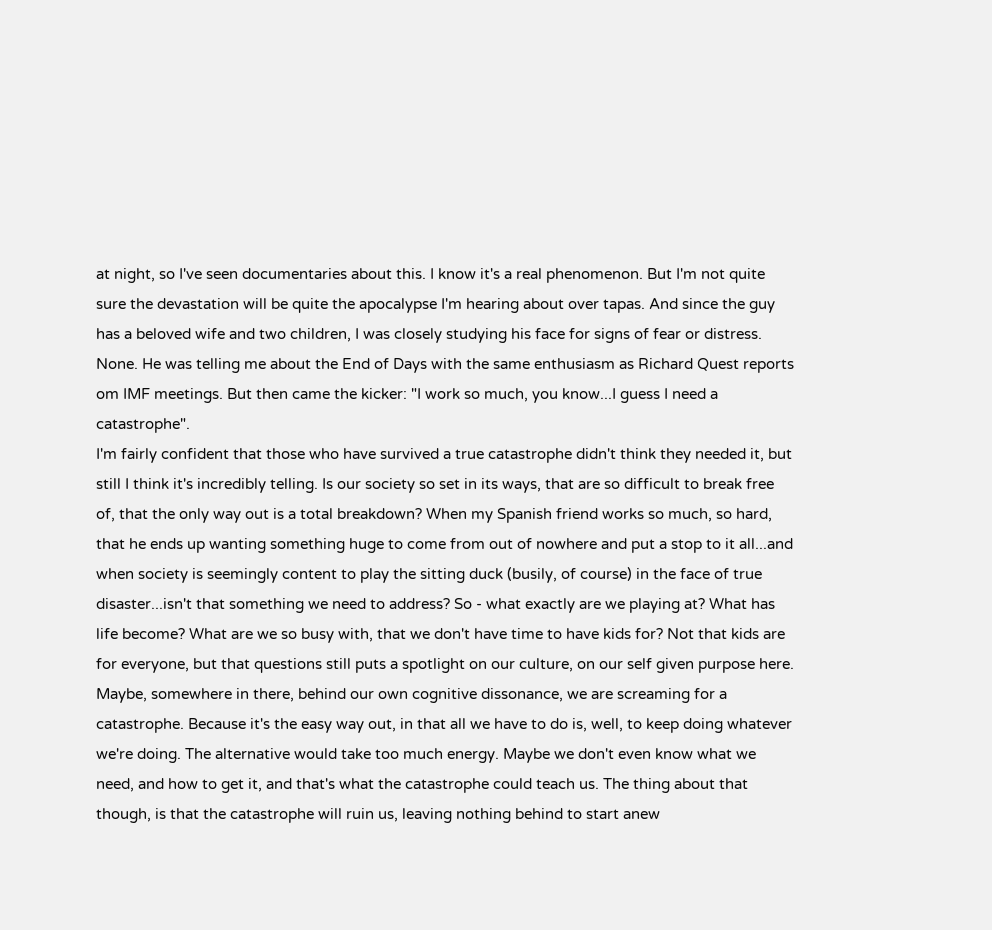at night, so I've seen documentaries about this. I know it's a real phenomenon. But I'm not quite sure the devastation will be quite the apocalypse I'm hearing about over tapas. And since the guy has a beloved wife and two children, I was closely studying his face for signs of fear or distress. None. He was telling me about the End of Days with the same enthusiasm as Richard Quest reports om IMF meetings. But then came the kicker: "I work so much, you know...I guess I need a catastrophe".
I'm fairly confident that those who have survived a true catastrophe didn't think they needed it, but still I think it's incredibly telling. Is our society so set in its ways, that are so difficult to break free of, that the only way out is a total breakdown? When my Spanish friend works so much, so hard, that he ends up wanting something huge to come from out of nowhere and put a stop to it all...and when society is seemingly content to play the sitting duck (busily, of course) in the face of true disaster...isn't that something we need to address? So - what exactly are we playing at? What has life become? What are we so busy with, that we don't have time to have kids for? Not that kids are for everyone, but that questions still puts a spotlight on our culture, on our self given purpose here.
Maybe, somewhere in there, behind our own cognitive dissonance, we are screaming for a catastrophe. Because it's the easy way out, in that all we have to do is, well, to keep doing whatever we're doing. The alternative would take too much energy. Maybe we don't even know what we need, and how to get it, and that's what the catastrophe could teach us. The thing about that though, is that the catastrophe will ruin us, leaving nothing behind to start anew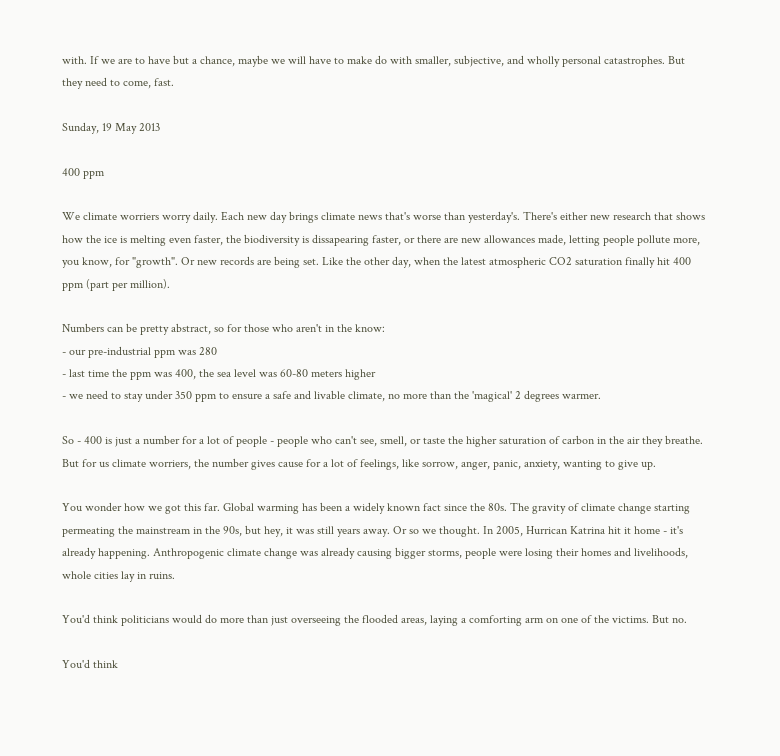with. If we are to have but a chance, maybe we will have to make do with smaller, subjective, and wholly personal catastrophes. But they need to come, fast.

Sunday, 19 May 2013

400 ppm

We climate worriers worry daily. Each new day brings climate news that's worse than yesterday's. There's either new research that shows how the ice is melting even faster, the biodiversity is dissapearing faster, or there are new allowances made, letting people pollute more, you know, for "growth". Or new records are being set. Like the other day, when the latest atmospheric CO2 saturation finally hit 400 ppm (part per million).

Numbers can be pretty abstract, so for those who aren't in the know:
- our pre-industrial ppm was 280
- last time the ppm was 400, the sea level was 60-80 meters higher
- we need to stay under 350 ppm to ensure a safe and livable climate, no more than the 'magical' 2 degrees warmer.

So - 400 is just a number for a lot of people - people who can't see, smell, or taste the higher saturation of carbon in the air they breathe. But for us climate worriers, the number gives cause for a lot of feelings, like sorrow, anger, panic, anxiety, wanting to give up.

You wonder how we got this far. Global warming has been a widely known fact since the 80s. The gravity of climate change starting permeating the mainstream in the 90s, but hey, it was still years away. Or so we thought. In 2005, Hurrican Katrina hit it home - it's already happening. Anthropogenic climate change was already causing bigger storms, people were losing their homes and livelihoods, whole cities lay in ruins.

You'd think politicians would do more than just overseeing the flooded areas, laying a comforting arm on one of the victims. But no.

You'd think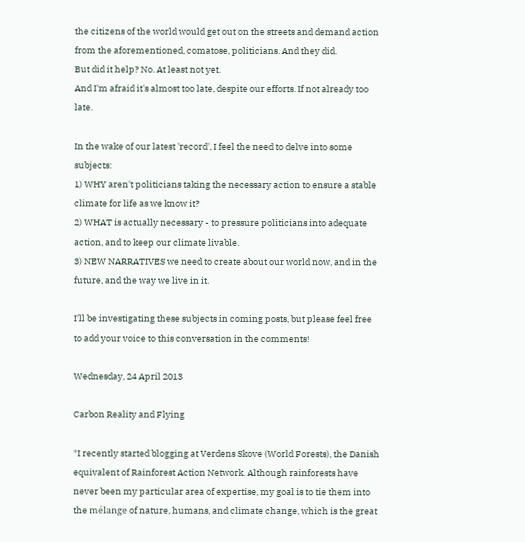the citizens of the world would get out on the streets and demand action from the aforementioned, comatose, politicians. And they did.
But did it help? No. At least not yet.
And I'm afraid it's almost too late, despite our efforts. If not already too late.

In the wake of our latest 'record', I feel the need to delve into some subjects:
1) WHY aren't politicians taking the necessary action to ensure a stable climate for life as we know it?
2) WHAT is actually necessary - to pressure politicians into adequate action, and to keep our climate livable.
3) NEW NARRATIVES we need to create about our world now, and in the future, and the way we live in it.

I'll be investigating these subjects in coming posts, but please feel free to add your voice to this conversation in the comments!

Wednesday, 24 April 2013

Carbon Reality and Flying

*I recently started blogging at Verdens Skove (World Forests), the Danish equivalent of Rainforest Action Network. Although rainforests have never been my particular area of expertise, my goal is to tie them into the mélange of nature, humans, and climate change, which is the great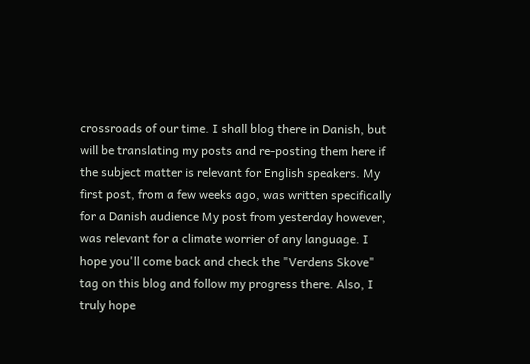crossroads of our time. I shall blog there in Danish, but will be translating my posts and re-posting them here if the subject matter is relevant for English speakers. My first post, from a few weeks ago, was written specifically for a Danish audience My post from yesterday however, was relevant for a climate worrier of any language. I hope you'll come back and check the "Verdens Skove" tag on this blog and follow my progress there. Also, I truly hope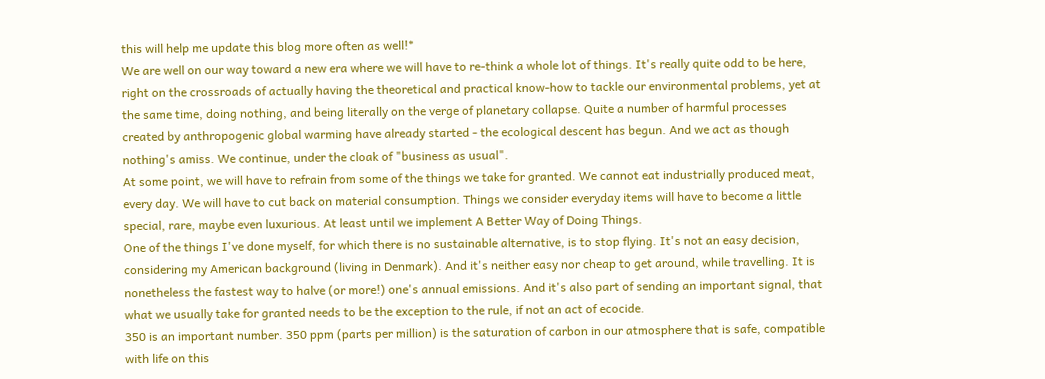this will help me update this blog more often as well!*
We are well on our way toward a new era where we will have to re-think a whole lot of things. It's really quite odd to be here, right on the crossroads of actually having the theoretical and practical know-how to tackle our environmental problems, yet at the same time, doing nothing, and being literally on the verge of planetary collapse. Quite a number of harmful processes created by anthropogenic global warming have already started - the ecological descent has begun. And we act as though nothing's amiss. We continue, under the cloak of "business as usual".
At some point, we will have to refrain from some of the things we take for granted. We cannot eat industrially produced meat, every day. We will have to cut back on material consumption. Things we consider everyday items will have to become a little special, rare, maybe even luxurious. At least until we implement A Better Way of Doing Things.
One of the things I've done myself, for which there is no sustainable alternative, is to stop flying. It's not an easy decision, considering my American background (living in Denmark). And it's neither easy nor cheap to get around, while travelling. It is nonetheless the fastest way to halve (or more!) one's annual emissions. And it's also part of sending an important signal, that what we usually take for granted needs to be the exception to the rule, if not an act of ecocide.
350 is an important number. 350 ppm (parts per million) is the saturation of carbon in our atmosphere that is safe, compatible with life on this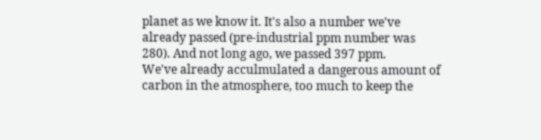planet as we know it. It's also a number we've already passed (pre-industrial ppm number was 280). And not long ago, we passed 397 ppm.
We've already acculmulated a dangerous amount of carbon in the atmosphere, too much to keep the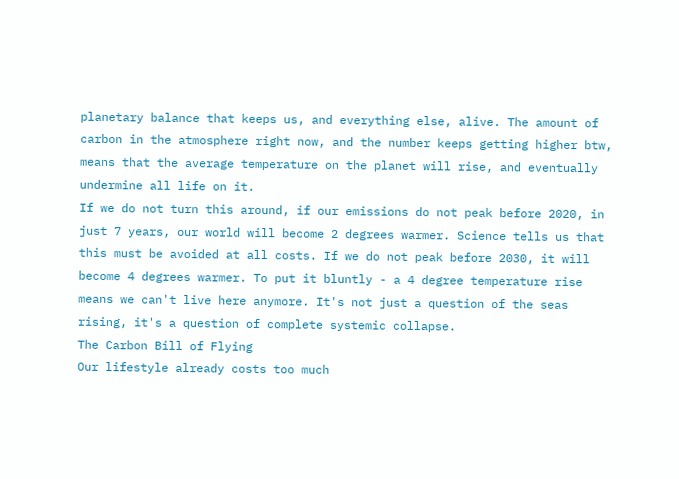planetary balance that keeps us, and everything else, alive. The amount of carbon in the atmosphere right now, and the number keeps getting higher btw, means that the average temperature on the planet will rise, and eventually undermine all life on it.
If we do not turn this around, if our emissions do not peak before 2020, in just 7 years, our world will become 2 degrees warmer. Science tells us that this must be avoided at all costs. If we do not peak before 2030, it will become 4 degrees warmer. To put it bluntly - a 4 degree temperature rise means we can't live here anymore. It's not just a question of the seas rising, it's a question of complete systemic collapse.
The Carbon Bill of Flying
Our lifestyle already costs too much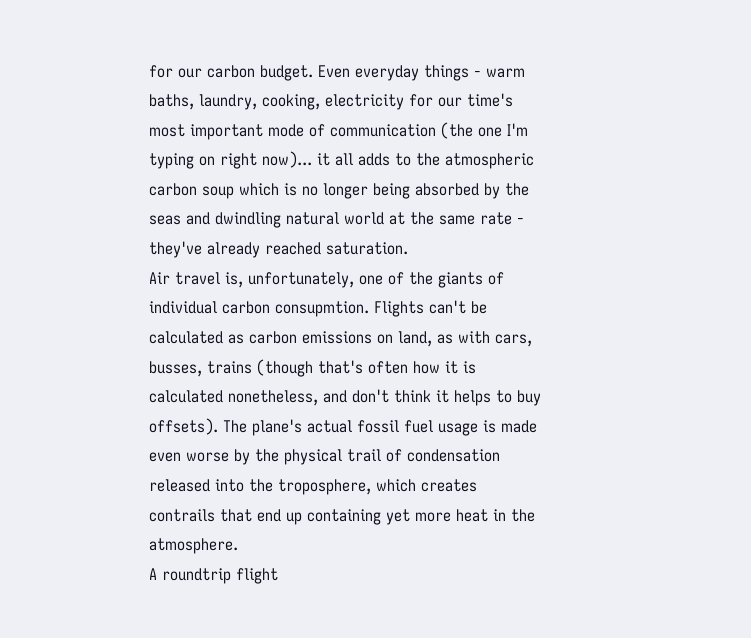for our carbon budget. Even everyday things - warm baths, laundry, cooking, electricity for our time's most important mode of communication (the one I'm typing on right now)... it all adds to the atmospheric carbon soup which is no longer being absorbed by the seas and dwindling natural world at the same rate - they've already reached saturation.
Air travel is, unfortunately, one of the giants of individual carbon consupmtion. Flights can't be calculated as carbon emissions on land, as with cars, busses, trains (though that's often how it is calculated nonetheless, and don't think it helps to buy offsets). The plane's actual fossil fuel usage is made even worse by the physical trail of condensation released into the troposphere, which creates contrails that end up containing yet more heat in the atmosphere.
A roundtrip flight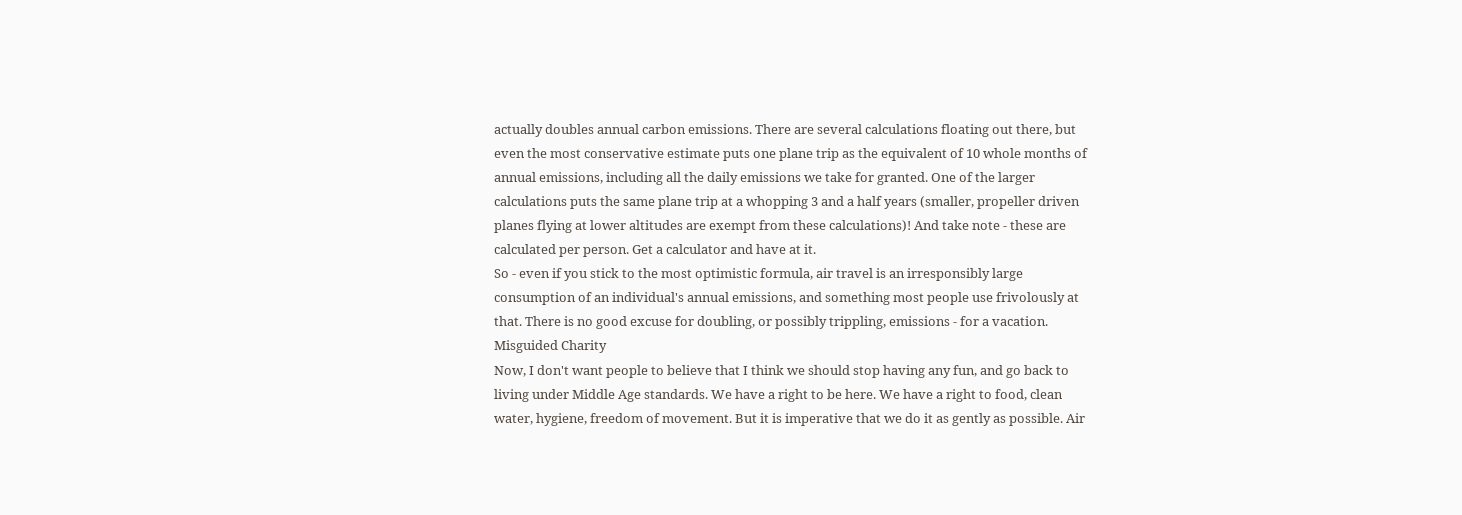actually doubles annual carbon emissions. There are several calculations floating out there, but even the most conservative estimate puts one plane trip as the equivalent of 10 whole months of annual emissions, including all the daily emissions we take for granted. One of the larger calculations puts the same plane trip at a whopping 3 and a half years (smaller, propeller driven planes flying at lower altitudes are exempt from these calculations)! And take note - these are calculated per person. Get a calculator and have at it.
So - even if you stick to the most optimistic formula, air travel is an irresponsibly large consumption of an individual's annual emissions, and something most people use frivolously at that. There is no good excuse for doubling, or possibly trippling, emissions - for a vacation.
Misguided Charity
Now, I don't want people to believe that I think we should stop having any fun, and go back to living under Middle Age standards. We have a right to be here. We have a right to food, clean water, hygiene, freedom of movement. But it is imperative that we do it as gently as possible. Air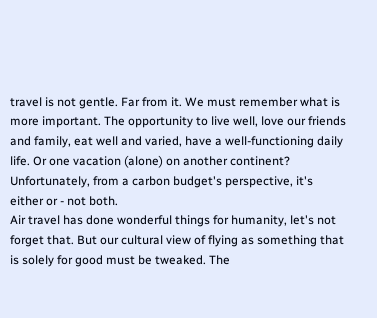travel is not gentle. Far from it. We must remember what is more important. The opportunity to live well, love our friends and family, eat well and varied, have a well-functioning daily life. Or one vacation (alone) on another continent? Unfortunately, from a carbon budget's perspective, it's either or - not both.
Air travel has done wonderful things for humanity, let's not forget that. But our cultural view of flying as something that is solely for good must be tweaked. The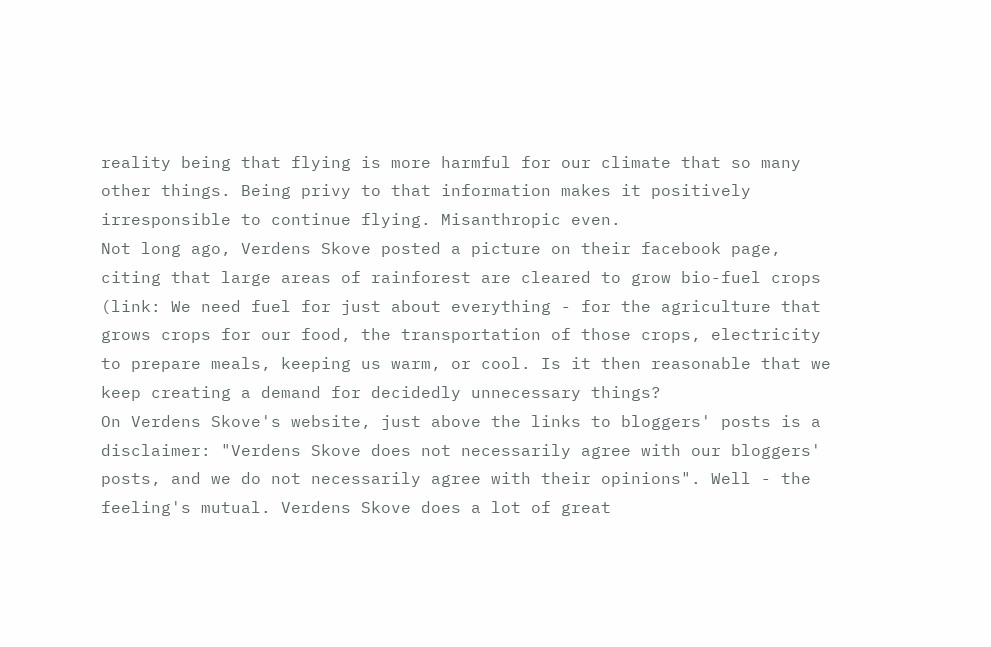reality being that flying is more harmful for our climate that so many other things. Being privy to that information makes it positively irresponsible to continue flying. Misanthropic even.
Not long ago, Verdens Skove posted a picture on their facebook page, citing that large areas of rainforest are cleared to grow bio-fuel crops (link: We need fuel for just about everything - for the agriculture that grows crops for our food, the transportation of those crops, electricity to prepare meals, keeping us warm, or cool. Is it then reasonable that we keep creating a demand for decidedly unnecessary things?
On Verdens Skove's website, just above the links to bloggers' posts is a disclaimer: "Verdens Skove does not necessarily agree with our bloggers' posts, and we do not necessarily agree with their opinions". Well - the feeling's mutual. Verdens Skove does a lot of great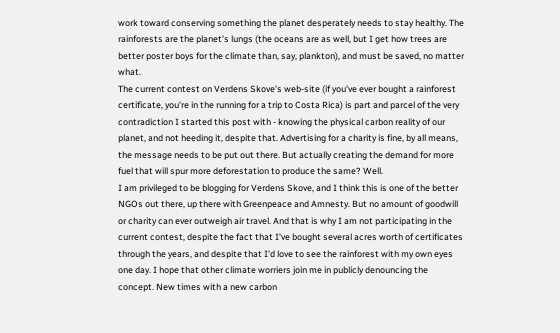work toward conserving something the planet desperately needs to stay healthy. The rainforests are the planet's lungs (the oceans are as well, but I get how trees are better poster boys for the climate than, say, plankton), and must be saved, no matter what.
The current contest on Verdens Skove's web-site (if you've ever bought a rainforest certificate, you're in the running for a trip to Costa Rica) is part and parcel of the very contradiction I started this post with - knowing the physical carbon reality of our planet, and not heeding it, despite that. Advertising for a charity is fine, by all means, the message needs to be put out there. But actually creating the demand for more fuel that will spur more deforestation to produce the same? Well.
I am privileged to be blogging for Verdens Skove, and I think this is one of the better NGOs out there, up there with Greenpeace and Amnesty. But no amount of goodwill or charity can ever outweigh air travel. And that is why I am not participating in the current contest, despite the fact that I've bought several acres worth of certificates through the years, and despite that I'd love to see the rainforest with my own eyes one day. I hope that other climate worriers join me in publicly denouncing the concept. New times with a new carbon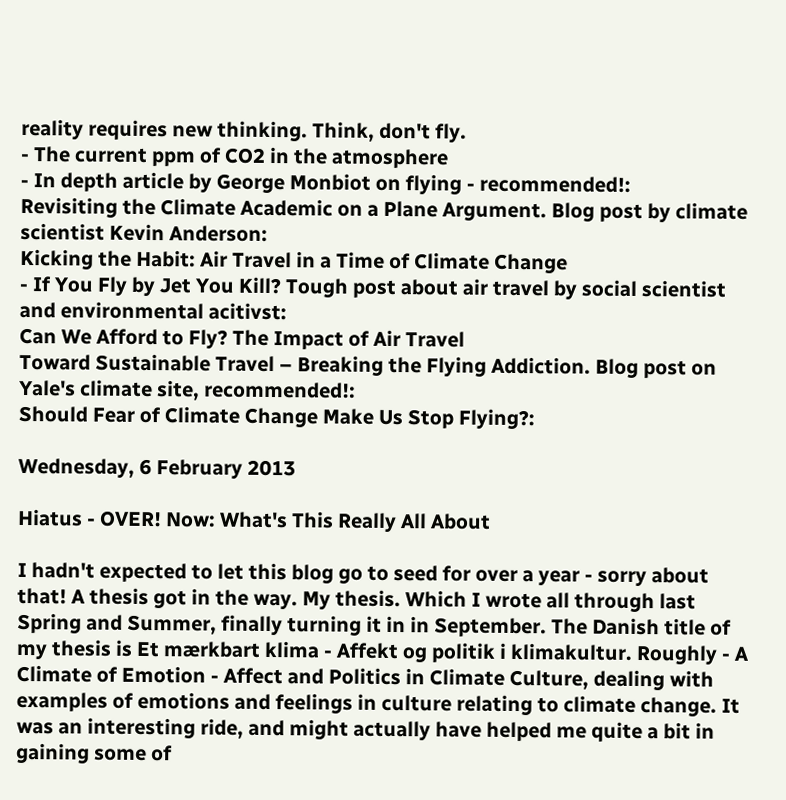reality requires new thinking. Think, don't fly.
- The current ppm of CO2 in the atmosphere
- In depth article by George Monbiot on flying - recommended!:
Revisiting the Climate Academic on a Plane Argument. Blog post by climate scientist Kevin Anderson:
Kicking the Habit: Air Travel in a Time of Climate Change
- If You Fly by Jet You Kill? Tough post about air travel by social scientist and environmental acitivst:
Can We Afford to Fly? The Impact of Air Travel
Toward Sustainable Travel – Breaking the Flying Addiction. Blog post on Yale's climate site, recommended!:
Should Fear of Climate Change Make Us Stop Flying?:

Wednesday, 6 February 2013

Hiatus - OVER! Now: What's This Really All About

I hadn't expected to let this blog go to seed for over a year - sorry about that! A thesis got in the way. My thesis. Which I wrote all through last Spring and Summer, finally turning it in in September. The Danish title of my thesis is Et mærkbart klima - Affekt og politik i klimakultur. Roughly - A Climate of Emotion - Affect and Politics in Climate Culture, dealing with examples of emotions and feelings in culture relating to climate change. It was an interesting ride, and might actually have helped me quite a bit in gaining some of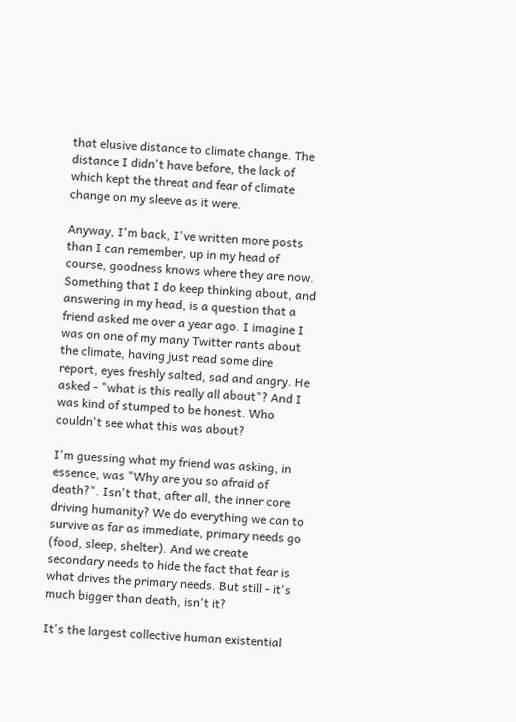that elusive distance to climate change. The distance I didn't have before, the lack of which kept the threat and fear of climate change on my sleeve as it were.

Anyway, I'm back, I've written more posts than I can remember, up in my head of course, goodness knows where they are now. Something that I do keep thinking about, and answering in my head, is a question that a friend asked me over a year ago. I imagine I was on one of my many Twitter rants about the climate, having just read some dire report, eyes freshly salted, sad and angry. He asked - "what is this really all about"? And I was kind of stumped to be honest. Who couldn't see what this was about?

I'm guessing what my friend was asking, in essence, was "Why are you so afraid of death?". Isn't that, after all, the inner core driving humanity? We do everything we can to survive as far as immediate, primary needs go (food, sleep, shelter). And we create secondary needs to hide the fact that fear is what drives the primary needs. But still - it's much bigger than death, isn't it?

It's the largest collective human existential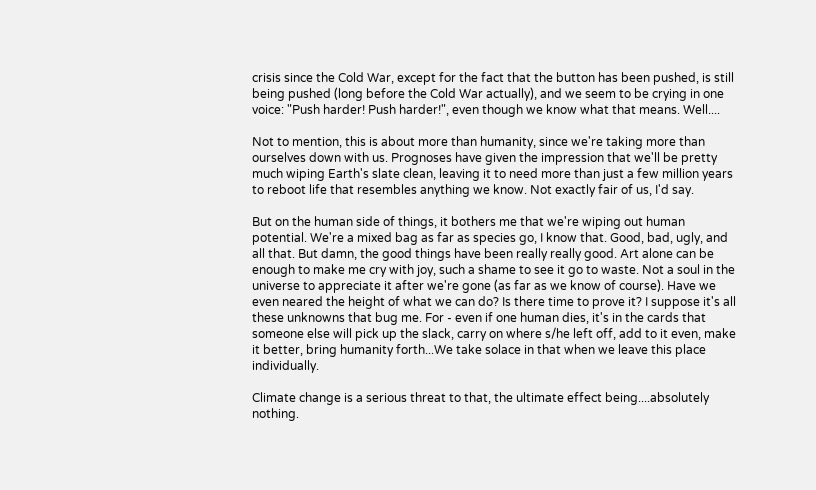crisis since the Cold War, except for the fact that the button has been pushed, is still being pushed (long before the Cold War actually), and we seem to be crying in one voice: "Push harder! Push harder!", even though we know what that means. Well....

Not to mention, this is about more than humanity, since we're taking more than ourselves down with us. Prognoses have given the impression that we'll be pretty much wiping Earth's slate clean, leaving it to need more than just a few million years to reboot life that resembles anything we know. Not exactly fair of us, I'd say.

But on the human side of things, it bothers me that we're wiping out human potential. We're a mixed bag as far as species go, I know that. Good, bad, ugly, and all that. But damn, the good things have been really really good. Art alone can be enough to make me cry with joy, such a shame to see it go to waste. Not a soul in the universe to appreciate it after we're gone (as far as we know of course). Have we even neared the height of what we can do? Is there time to prove it? I suppose it's all these unknowns that bug me. For - even if one human dies, it's in the cards that someone else will pick up the slack, carry on where s/he left off, add to it even, make it better, bring humanity forth...We take solace in that when we leave this place individually.

Climate change is a serious threat to that, the ultimate effect being....absolutely nothing.